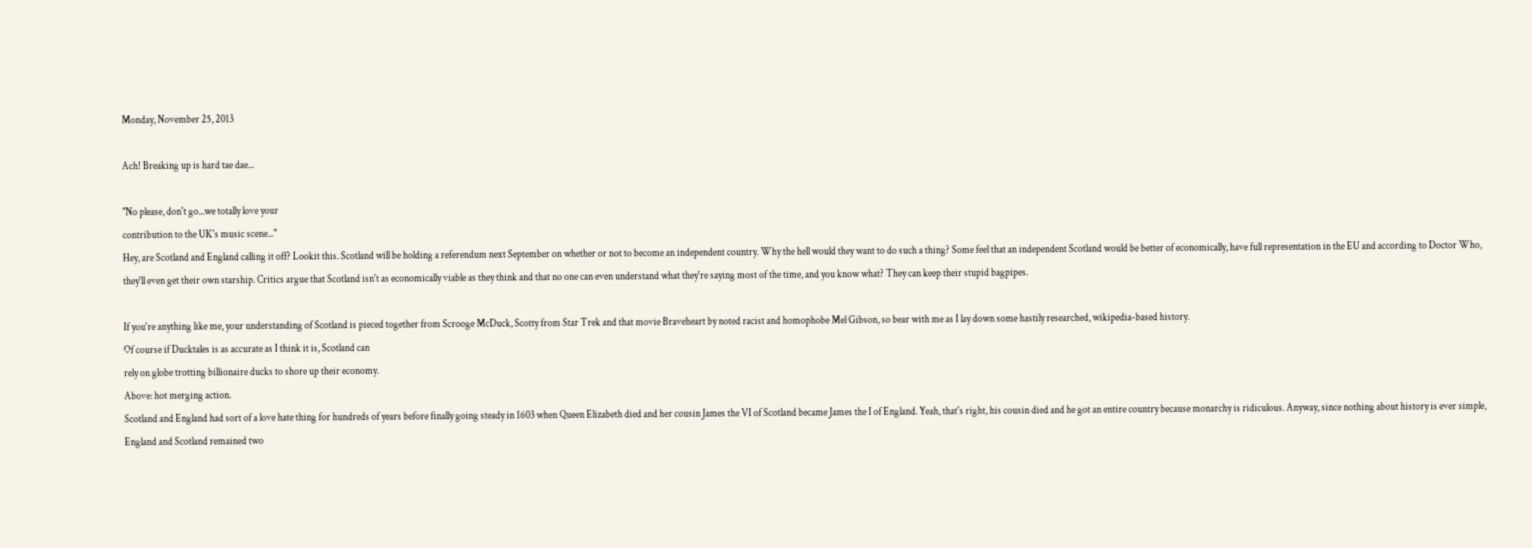Monday, November 25, 2013

Ach! Breaking up is hard tae dae...

"No please, don't go...we totally love your
contribution to the UK's music scene..."
Hey, are Scotland and England calling it off? Lookit this. Scotland will be holding a referendum next September on whether or not to become an independent country. Why the hell would they want to do such a thing? Some feel that an independent Scotland would be better of economically, have full representation in the EU and according to Doctor Who, they'll even get their own starship. Critics argue that Scotland isn't as economically viable as they think and that no one can even understand what they're saying most of the time, and you know what? They can keep their stupid bagpipes.

If you're anything like me, your understanding of Scotland is pieced together from Scrooge McDuck, Scotty from Star Trek and that movie Braveheart by noted racist and homophobe Mel Gibson, so bear with me as I lay down some hastily researched, wikipedia-based history.
Of course if Ducktales is as accurate as I think it is, Scotland can
rely on globe trotting billionaire ducks to shore up their economy.
Above: hot merging action.
Scotland and England had sort of a love hate thing for hundreds of years before finally going steady in 1603 when Queen Elizabeth died and her cousin James the VI of Scotland became James the I of England. Yeah, that's right, his cousin died and he got an entire country because monarchy is ridiculous. Anyway, since nothing about history is ever simple, England and Scotland remained two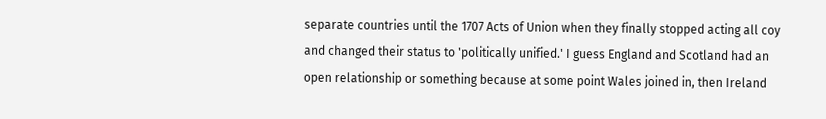separate countries until the 1707 Acts of Union when they finally stopped acting all coy and changed their status to 'politically unified.' I guess England and Scotland had an open relationship or something because at some point Wales joined in, then Ireland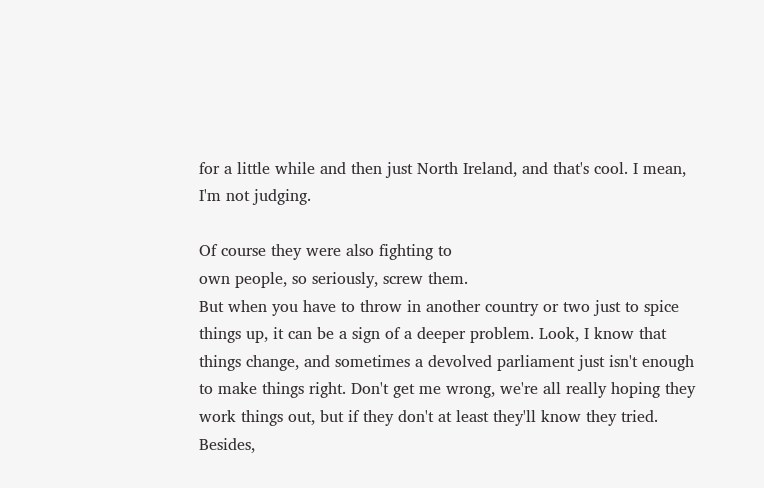for a little while and then just North Ireland, and that's cool. I mean, I'm not judging.

Of course they were also fighting to
own people, so seriously, screw them.
But when you have to throw in another country or two just to spice things up, it can be a sign of a deeper problem. Look, I know that things change, and sometimes a devolved parliament just isn't enough to make things right. Don't get me wrong, we're all really hoping they work things out, but if they don't at least they'll know they tried. Besides,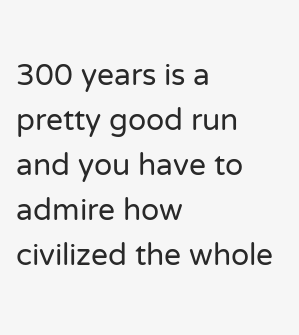300 years is a pretty good run and you have to admire how civilized the whole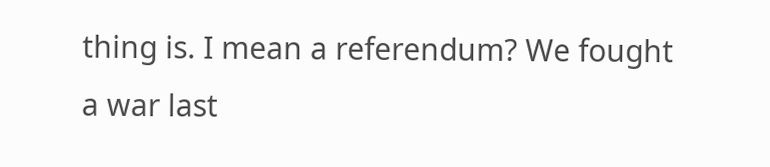thing is. I mean a referendum? We fought a war last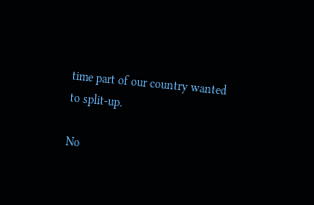time part of our country wanted to split-up.

No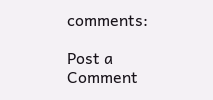comments:

Post a Comment